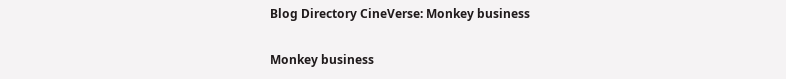Blog Directory CineVerse: Monkey business

Monkey business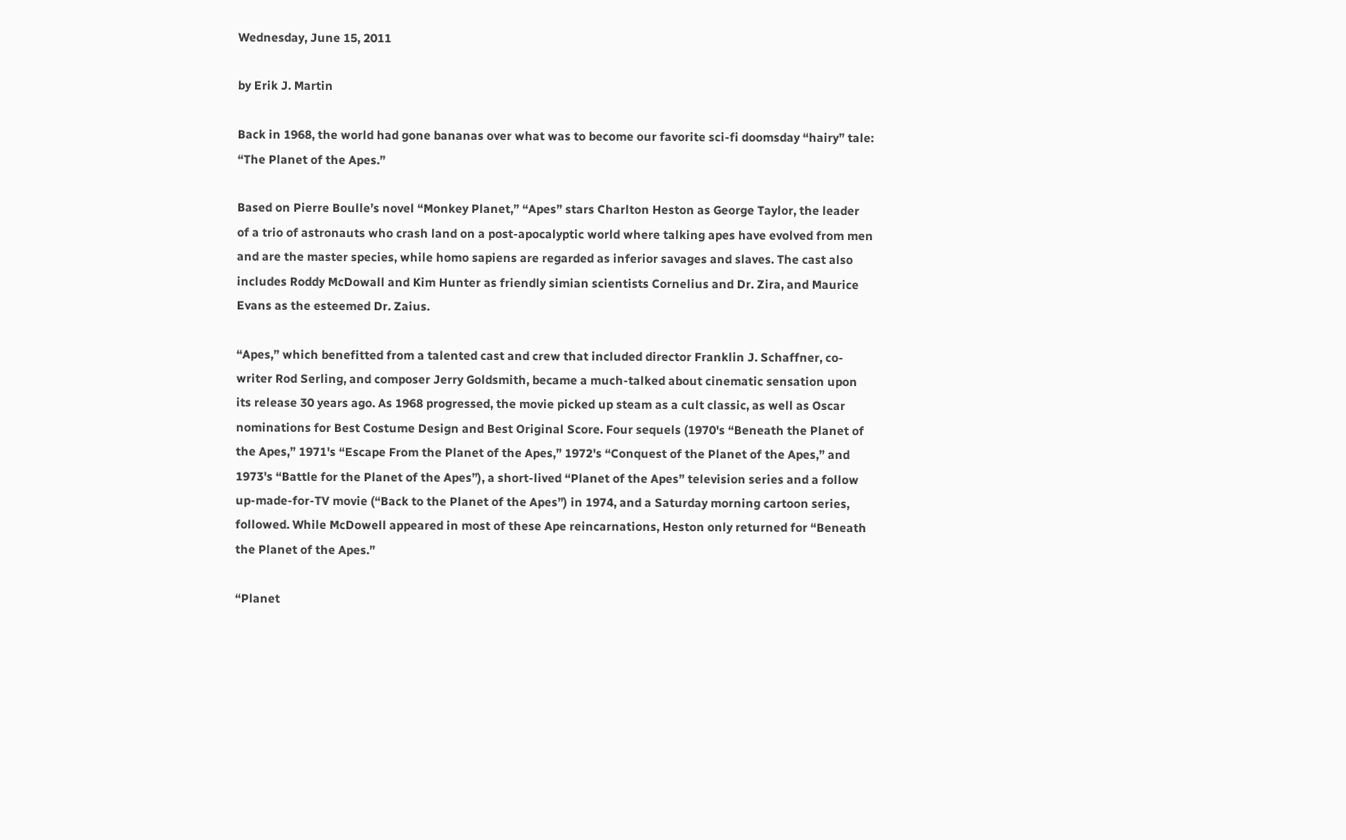Wednesday, June 15, 2011

by Erik J. Martin

Back in 1968, the world had gone bananas over what was to become our favorite sci-fi doomsday “hairy” tale: “The Planet of the Apes.”

Based on Pierre Boulle’s novel “Monkey Planet,” “Apes” stars Charlton Heston as George Taylor, the leader of a trio of astronauts who crash land on a post-apocalyptic world where talking apes have evolved from men and are the master species, while homo sapiens are regarded as inferior savages and slaves. The cast also includes Roddy McDowall and Kim Hunter as friendly simian scientists Cornelius and Dr. Zira, and Maurice Evans as the esteemed Dr. Zaius.

“Apes,” which benefitted from a talented cast and crew that included director Franklin J. Schaffner, co-writer Rod Serling, and composer Jerry Goldsmith, became a much-talked about cinematic sensation upon its release 30 years ago. As 1968 progressed, the movie picked up steam as a cult classic, as well as Oscar nominations for Best Costume Design and Best Original Score. Four sequels (1970's “Beneath the Planet of the Apes,” 1971's “Escape From the Planet of the Apes,” 1972's “Conquest of the Planet of the Apes,” and 1973's “Battle for the Planet of the Apes”), a short-lived “Planet of the Apes” television series and a follow up-made-for-TV movie (“Back to the Planet of the Apes”) in 1974, and a Saturday morning cartoon series, followed. While McDowell appeared in most of these Ape reincarnations, Heston only returned for “Beneath the Planet of the Apes.”

“Planet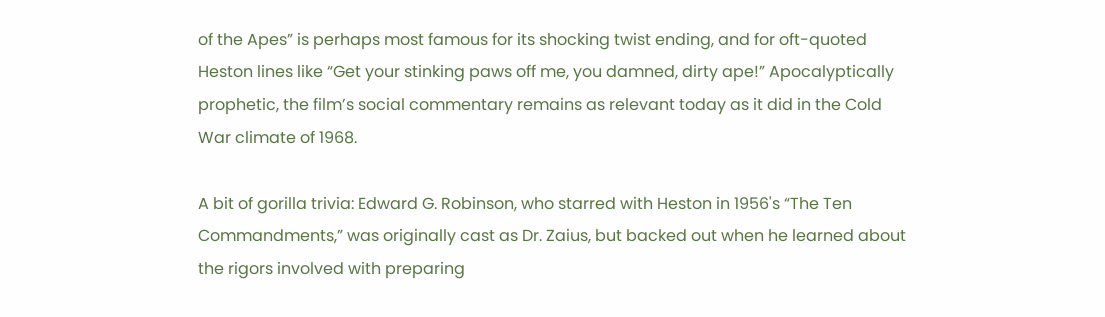of the Apes” is perhaps most famous for its shocking twist ending, and for oft-quoted Heston lines like “Get your stinking paws off me, you damned, dirty ape!” Apocalyptically prophetic, the film’s social commentary remains as relevant today as it did in the Cold War climate of 1968.

A bit of gorilla trivia: Edward G. Robinson, who starred with Heston in 1956's “The Ten Commandments,” was originally cast as Dr. Zaius, but backed out when he learned about the rigors involved with preparing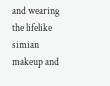and wearing the lifelike simian makeup and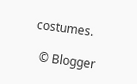costumes.

  © Blogger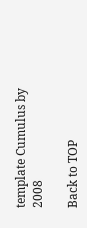template Cumulus by 2008

Back to TOP